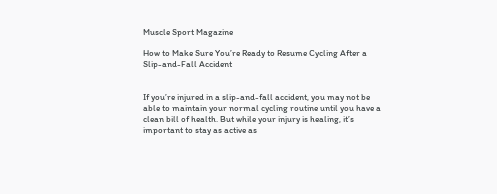Muscle Sport Magazine

How to Make Sure You’re Ready to Resume Cycling After a Slip-and-Fall Accident


If you’re injured in a slip-and-fall accident, you may not be able to maintain your normal cycling routine until you have a clean bill of health. But while your injury is healing, it’s important to stay as active as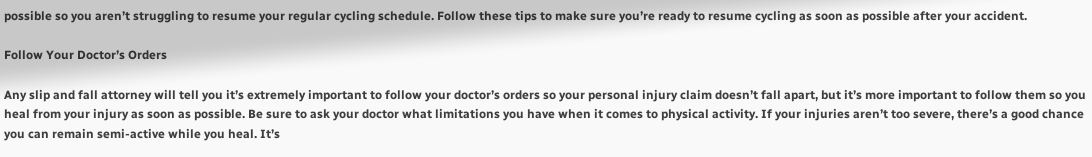possible so you aren’t struggling to resume your regular cycling schedule. Follow these tips to make sure you’re ready to resume cycling as soon as possible after your accident.

Follow Your Doctor’s Orders

Any slip and fall attorney will tell you it’s extremely important to follow your doctor’s orders so your personal injury claim doesn’t fall apart, but it’s more important to follow them so you heal from your injury as soon as possible. Be sure to ask your doctor what limitations you have when it comes to physical activity. If your injuries aren’t too severe, there’s a good chance you can remain semi-active while you heal. It’s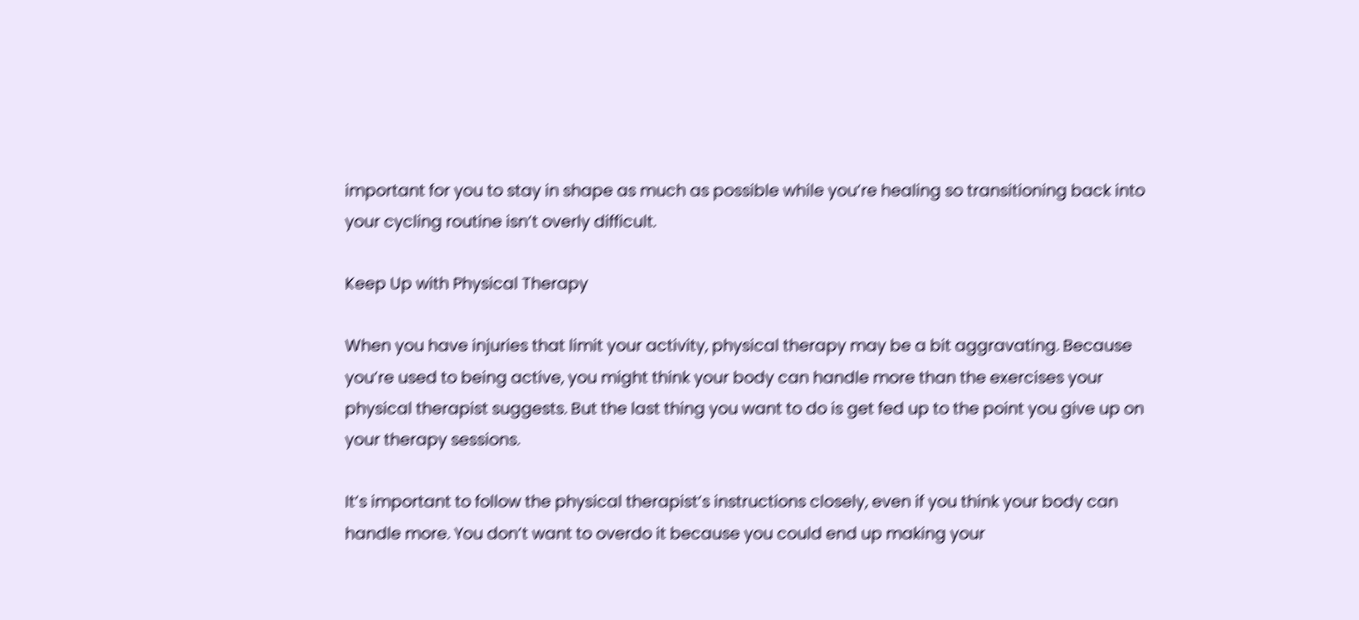important for you to stay in shape as much as possible while you’re healing so transitioning back into your cycling routine isn’t overly difficult.

Keep Up with Physical Therapy

When you have injuries that limit your activity, physical therapy may be a bit aggravating. Because you’re used to being active, you might think your body can handle more than the exercises your physical therapist suggests. But the last thing you want to do is get fed up to the point you give up on your therapy sessions.

It’s important to follow the physical therapist’s instructions closely, even if you think your body can handle more. You don’t want to overdo it because you could end up making your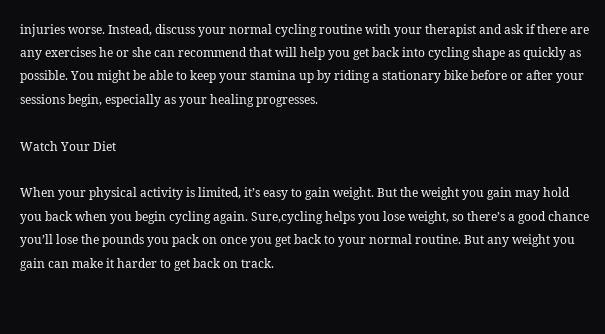injuries worse. Instead, discuss your normal cycling routine with your therapist and ask if there are any exercises he or she can recommend that will help you get back into cycling shape as quickly as possible. You might be able to keep your stamina up by riding a stationary bike before or after your sessions begin, especially as your healing progresses.

Watch Your Diet

When your physical activity is limited, it’s easy to gain weight. But the weight you gain may hold you back when you begin cycling again. Sure,cycling helps you lose weight, so there’s a good chance you’ll lose the pounds you pack on once you get back to your normal routine. But any weight you gain can make it harder to get back on track.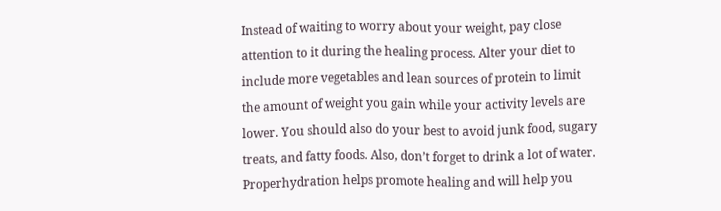Instead of waiting to worry about your weight, pay close attention to it during the healing process. Alter your diet to include more vegetables and lean sources of protein to limit the amount of weight you gain while your activity levels are lower. You should also do your best to avoid junk food, sugary treats, and fatty foods. Also, don’t forget to drink a lot of water. Properhydration helps promote healing and will help you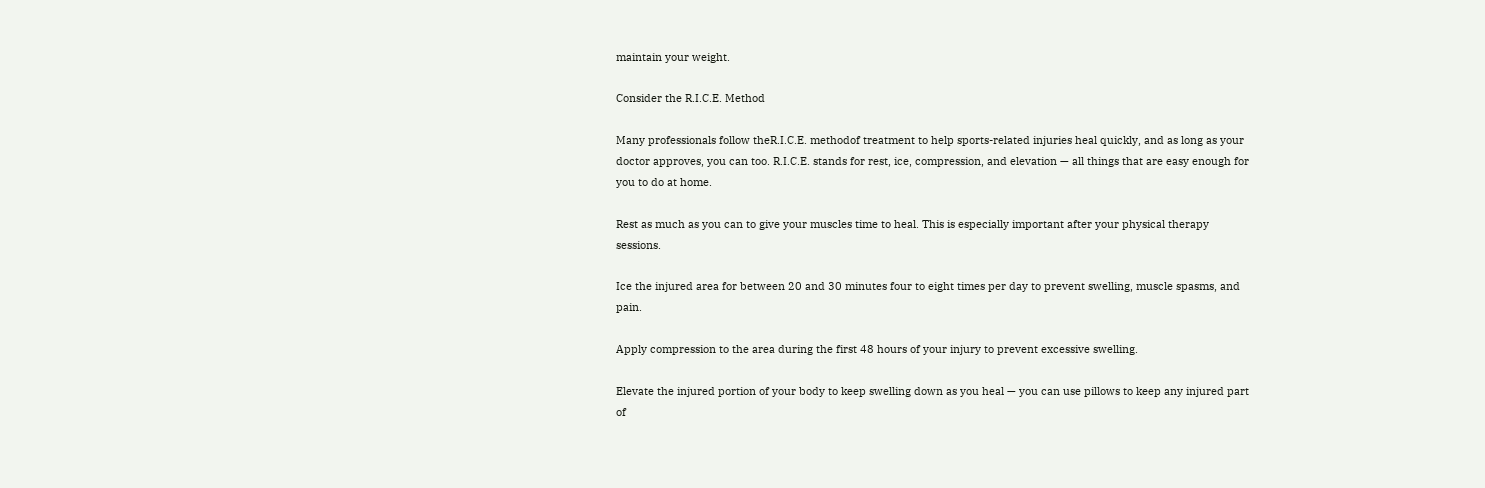maintain your weight.

Consider the R.I.C.E. Method

Many professionals follow theR.I.C.E. methodof treatment to help sports-related injuries heal quickly, and as long as your doctor approves, you can too. R.I.C.E. stands for rest, ice, compression, and elevation — all things that are easy enough for you to do at home.

Rest as much as you can to give your muscles time to heal. This is especially important after your physical therapy sessions.

Ice the injured area for between 20 and 30 minutes four to eight times per day to prevent swelling, muscle spasms, and pain.

Apply compression to the area during the first 48 hours of your injury to prevent excessive swelling.

Elevate the injured portion of your body to keep swelling down as you heal — you can use pillows to keep any injured part of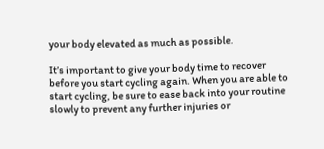your body elevated as much as possible.

It’s important to give your body time to recover before you start cycling again. When you are able to start cycling, be sure to ease back into your routine slowly to prevent any further injuries or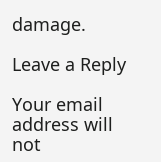damage.

Leave a Reply

Your email address will not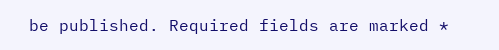be published. Required fields are marked *